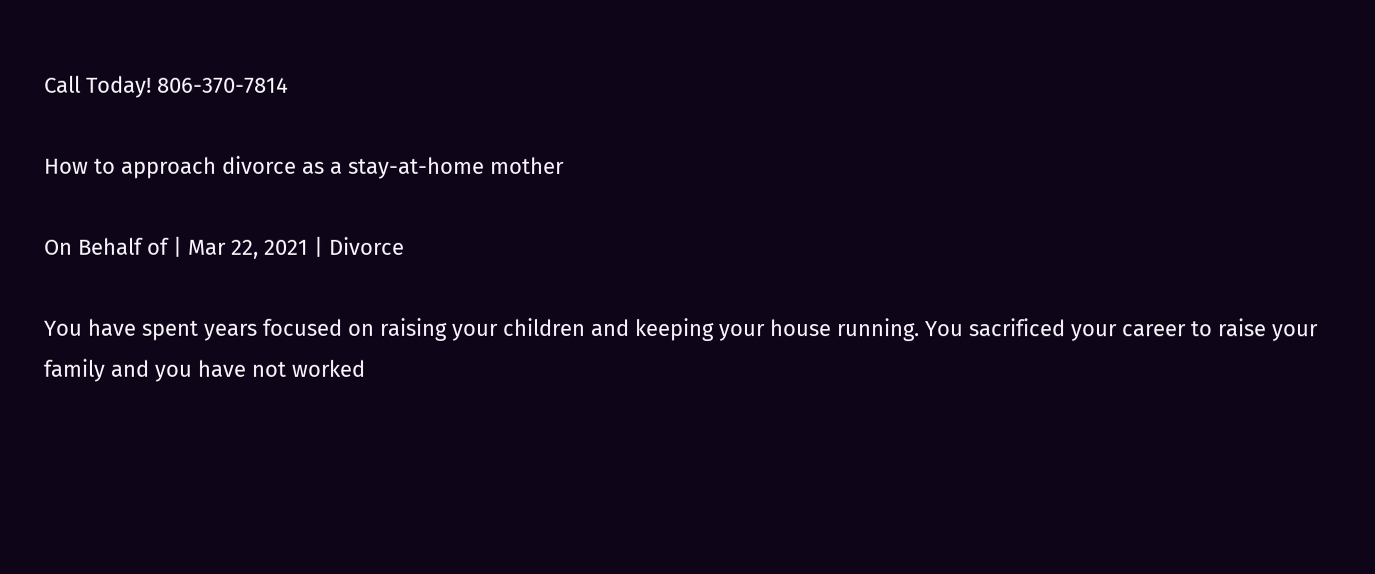Call Today! 806-370-7814

How to approach divorce as a stay-at-home mother

On Behalf of | Mar 22, 2021 | Divorce

You have spent years focused on raising your children and keeping your house running. You sacrificed your career to raise your family and you have not worked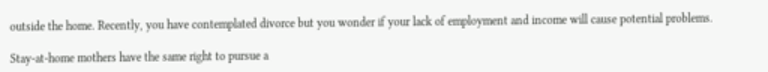outside the home. Recently, you have contemplated divorce but you wonder if your lack of employment and income will cause potential problems.

Stay-at-home mothers have the same right to pursue a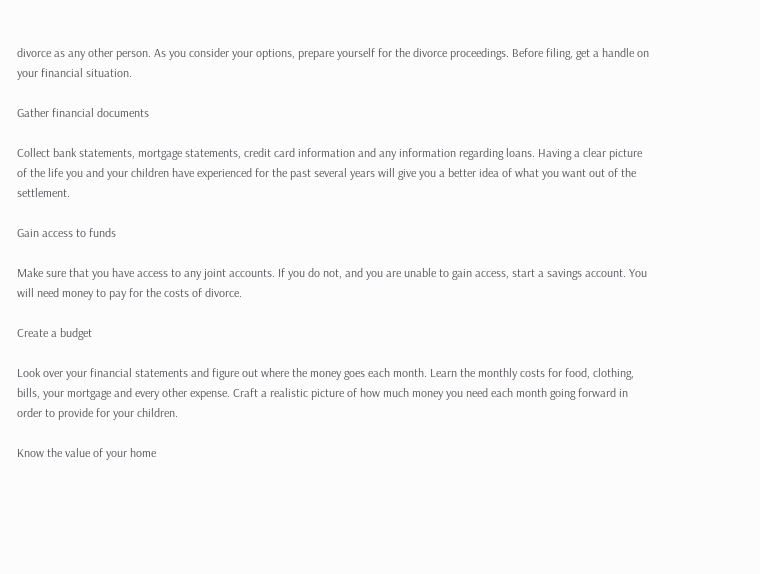divorce as any other person. As you consider your options, prepare yourself for the divorce proceedings. Before filing, get a handle on your financial situation.

Gather financial documents

Collect bank statements, mortgage statements, credit card information and any information regarding loans. Having a clear picture of the life you and your children have experienced for the past several years will give you a better idea of what you want out of the settlement.

Gain access to funds

Make sure that you have access to any joint accounts. If you do not, and you are unable to gain access, start a savings account. You will need money to pay for the costs of divorce.

Create a budget

Look over your financial statements and figure out where the money goes each month. Learn the monthly costs for food, clothing, bills, your mortgage and every other expense. Craft a realistic picture of how much money you need each month going forward in order to provide for your children.

Know the value of your home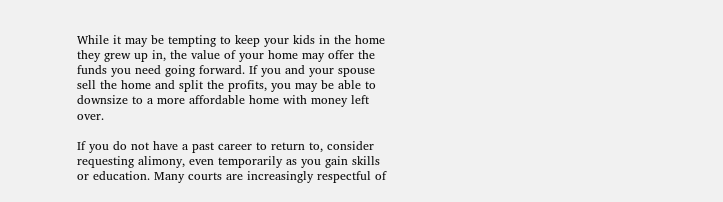While it may be tempting to keep your kids in the home they grew up in, the value of your home may offer the funds you need going forward. If you and your spouse sell the home and split the profits, you may be able to downsize to a more affordable home with money left over.

If you do not have a past career to return to, consider requesting alimony, even temporarily as you gain skills or education. Many courts are increasingly respectful of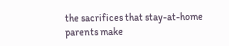the sacrifices that stay-at-home parents make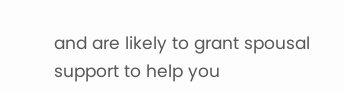and are likely to grant spousal support to help you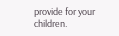provide for your children.